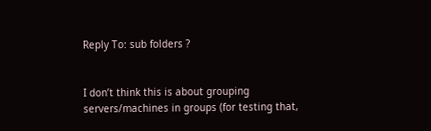Reply To: sub folders ?


I don’t think this is about grouping servers/machines in groups (for testing that,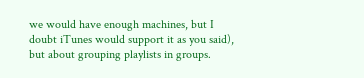we would have enough machines, but I doubt iTunes would support it as you said), but about grouping playlists in groups.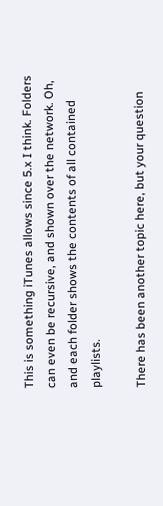This is something iTunes allows since 5.x I think. Folders can even be recursive, and shown over the network. Oh, and each folder shows the contents of all contained playlists.

There has been another topic here, but your question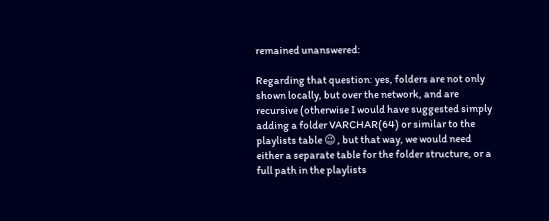remained unanswered:

Regarding that question: yes, folders are not only shown locally, but over the network, and are recursive (otherwise I would have suggested simply adding a folder VARCHAR(64) or similar to the playlists table 😉 , but that way, we would need either a separate table for the folder structure, or a full path in the playlists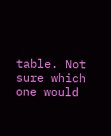table. Not sure which one would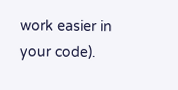work easier in your code).